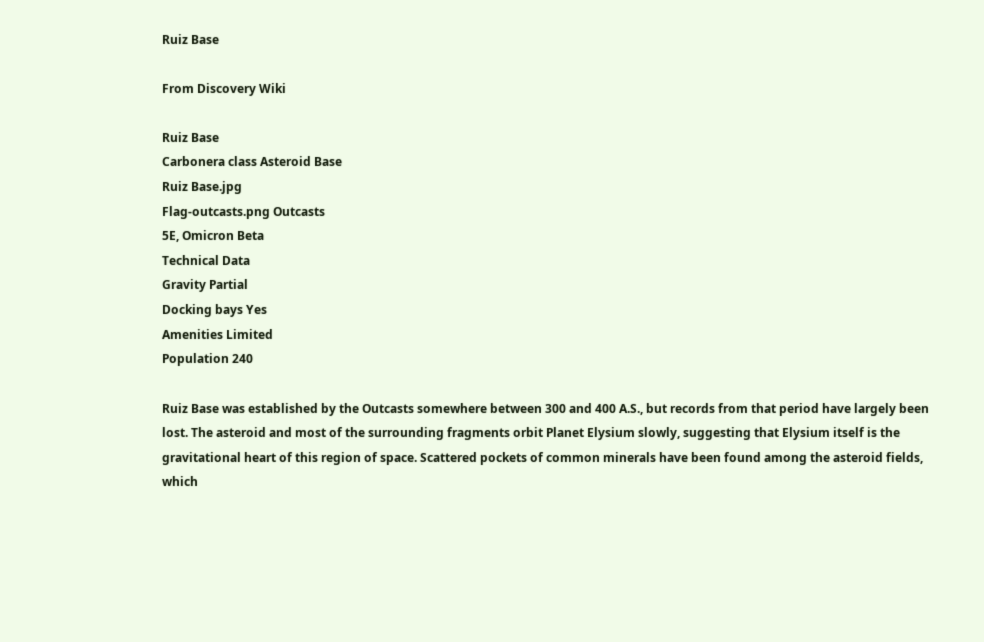Ruiz Base

From Discovery Wiki

Ruiz Base
Carbonera class Asteroid Base
Ruiz Base.jpg
Flag-outcasts.png Outcasts
5E, Omicron Beta
Technical Data
Gravity Partial
Docking bays Yes
Amenities Limited
Population 240

Ruiz Base was established by the Outcasts somewhere between 300 and 400 A.S., but records from that period have largely been lost. The asteroid and most of the surrounding fragments orbit Planet Elysium slowly, suggesting that Elysium itself is the gravitational heart of this region of space. Scattered pockets of common minerals have been found among the asteroid fields, which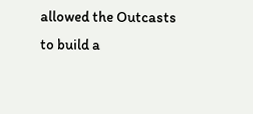allowed the Outcasts to build a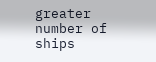greater number of ships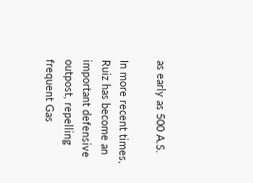as early as 500 A.S.

In more recent times, Ruiz has become an important defensive outpost, repelling frequent Gas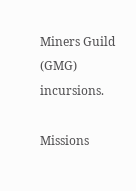Miners Guild (GMG) incursions.

Missions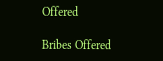Offered

Bribes Offered